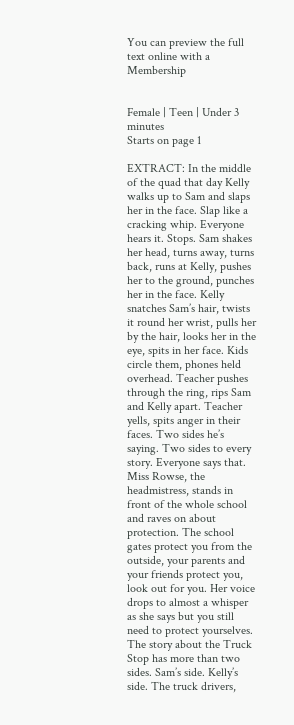You can preview the full text online with a Membership


Female | Teen | Under 3 minutes
Starts on page 1

EXTRACT: In the middle of the quad that day Kelly walks up to Sam and slaps her in the face. Slap like a cracking whip. Everyone hears it. Stops. Sam shakes her head, turns away, turns back, runs at Kelly, pushes her to the ground, punches her in the face. Kelly snatches Sam’s hair, twists it round her wrist, pulls her by the hair, looks her in the eye, spits in her face. Kids circle them, phones held overhead. Teacher pushes through the ring, rips Sam and Kelly apart. Teacher yells, spits anger in their faces. Two sides he’s saying. Two sides to every story. Everyone says that. Miss Rowse, the headmistress, stands in front of the whole school and raves on about protection. The school gates protect you from the outside, your parents and your friends protect you, look out for you. Her voice drops to almost a whisper as she says but you still need to protect yourselves. The story about the Truck Stop has more than two sides. Sam’s side. Kelly’s side. The truck drivers,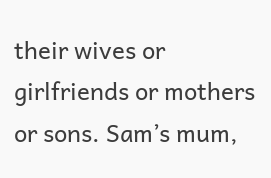their wives or girlfriends or mothers or sons. Sam’s mum,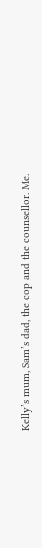Kelly’s mum, Sam’s dad, the cop and the counsellor. Me.